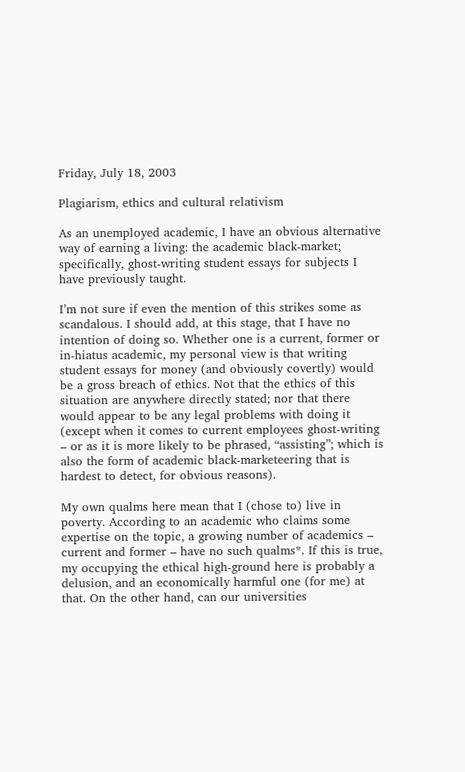Friday, July 18, 2003

Plagiarism, ethics and cultural relativism

As an unemployed academic, I have an obvious alternative way of earning a living: the academic black-market; specifically, ghost-writing student essays for subjects I have previously taught.

I’m not sure if even the mention of this strikes some as scandalous. I should add, at this stage, that I have no intention of doing so. Whether one is a current, former or in-hiatus academic, my personal view is that writing student essays for money (and obviously covertly) would be a gross breach of ethics. Not that the ethics of this situation are anywhere directly stated; nor that there would appear to be any legal problems with doing it (except when it comes to current employees ghost-writing – or as it is more likely to be phrased, “assisting”; which is also the form of academic black-marketeering that is hardest to detect, for obvious reasons).

My own qualms here mean that I (chose to) live in poverty. According to an academic who claims some expertise on the topic, a growing number of academics – current and former – have no such qualms*. If this is true, my occupying the ethical high-ground here is probably a delusion, and an economically harmful one (for me) at that. On the other hand, can our universities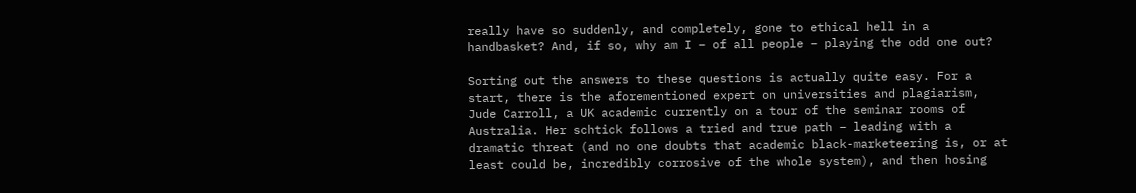really have so suddenly, and completely, gone to ethical hell in a handbasket? And, if so, why am I – of all people – playing the odd one out?

Sorting out the answers to these questions is actually quite easy. For a start, there is the aforementioned expert on universities and plagiarism, Jude Carroll, a UK academic currently on a tour of the seminar rooms of Australia. Her schtick follows a tried and true path – leading with a dramatic threat (and no one doubts that academic black-marketeering is, or at least could be, incredibly corrosive of the whole system), and then hosing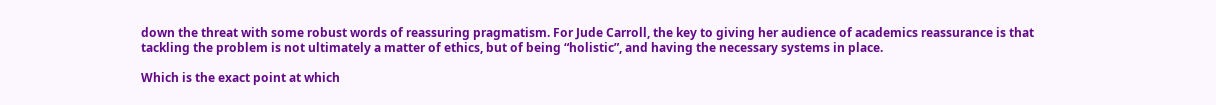down the threat with some robust words of reassuring pragmatism. For Jude Carroll, the key to giving her audience of academics reassurance is that tackling the problem is not ultimately a matter of ethics, but of being “holistic”, and having the necessary systems in place.

Which is the exact point at which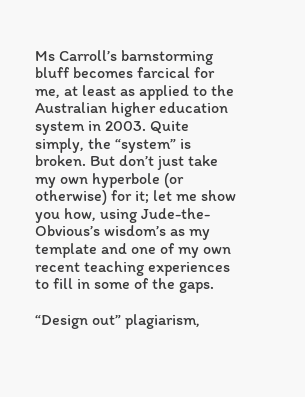Ms Carroll’s barnstorming bluff becomes farcical for me, at least as applied to the Australian higher education system in 2003. Quite simply, the “system” is broken. But don’t just take my own hyperbole (or otherwise) for it; let me show you how, using Jude-the-Obvious’s wisdom’s as my template and one of my own recent teaching experiences to fill in some of the gaps.

“Design out” plagiarism,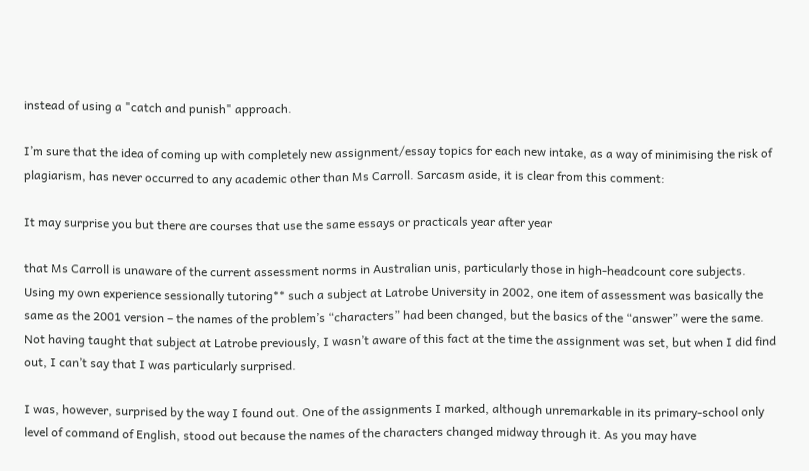instead of using a "catch and punish" approach.

I’m sure that the idea of coming up with completely new assignment/essay topics for each new intake, as a way of minimising the risk of plagiarism, has never occurred to any academic other than Ms Carroll. Sarcasm aside, it is clear from this comment:

It may surprise you but there are courses that use the same essays or practicals year after year

that Ms Carroll is unaware of the current assessment norms in Australian unis, particularly those in high-headcount core subjects. Using my own experience sessionally tutoring** such a subject at Latrobe University in 2002, one item of assessment was basically the same as the 2001 version – the names of the problem’s “characters” had been changed, but the basics of the “answer” were the same. Not having taught that subject at Latrobe previously, I wasn’t aware of this fact at the time the assignment was set, but when I did find out, I can’t say that I was particularly surprised.

I was, however, surprised by the way I found out. One of the assignments I marked, although unremarkable in its primary-school only level of command of English, stood out because the names of the characters changed midway through it. As you may have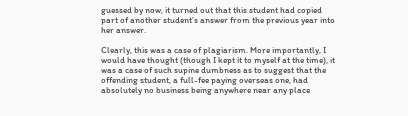guessed by now, it turned out that this student had copied part of another student’s answer from the previous year into her answer.

Clearly, this was a case of plagiarism. More importantly, I would have thought (though I kept it to myself at the time), it was a case of such supine dumbness as to suggest that the offending student, a full-fee paying overseas one, had absolutely no business being anywhere near any place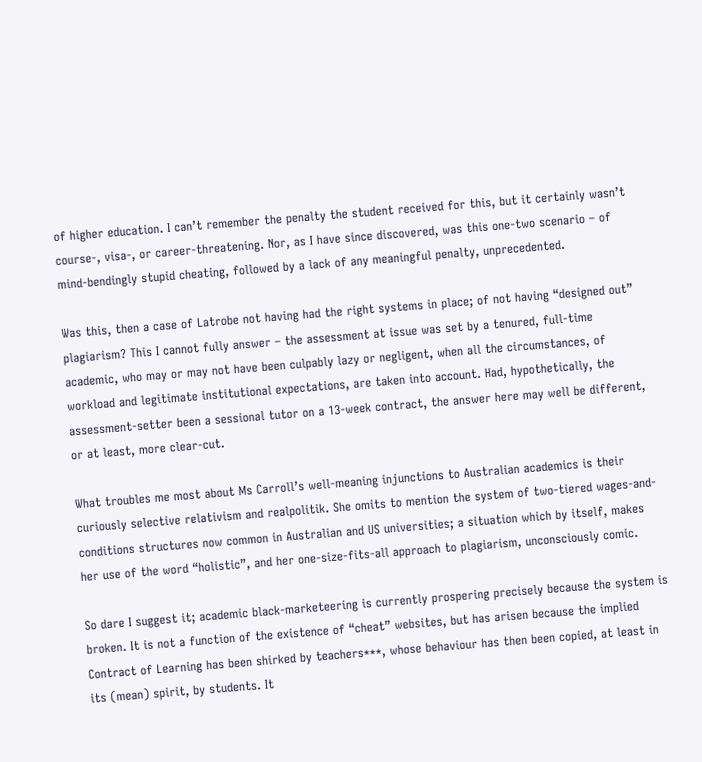of higher education. I can’t remember the penalty the student received for this, but it certainly wasn’t course-, visa-, or career-threatening. Nor, as I have since discovered, was this one-two scenario – of mind-bendingly stupid cheating, followed by a lack of any meaningful penalty, unprecedented.

Was this, then a case of Latrobe not having had the right systems in place; of not having “designed out” plagiarism? This I cannot fully answer – the assessment at issue was set by a tenured, full-time academic, who may or may not have been culpably lazy or negligent, when all the circumstances, of workload and legitimate institutional expectations, are taken into account. Had, hypothetically, the assessment-setter been a sessional tutor on a 13-week contract, the answer here may well be different, or at least, more clear-cut.

What troubles me most about Ms Carroll’s well-meaning injunctions to Australian academics is their curiously selective relativism and realpolitik. She omits to mention the system of two-tiered wages-and-conditions structures now common in Australian and US universities; a situation which by itself, makes her use of the word “holistic”, and her one-size-fits-all approach to plagiarism, unconsciously comic.

So dare I suggest it; academic black-marketeering is currently prospering precisely because the system is broken. It is not a function of the existence of “cheat” websites, but has arisen because the implied Contract of Learning has been shirked by teachers***, whose behaviour has then been copied, at least in its (mean) spirit, by students. It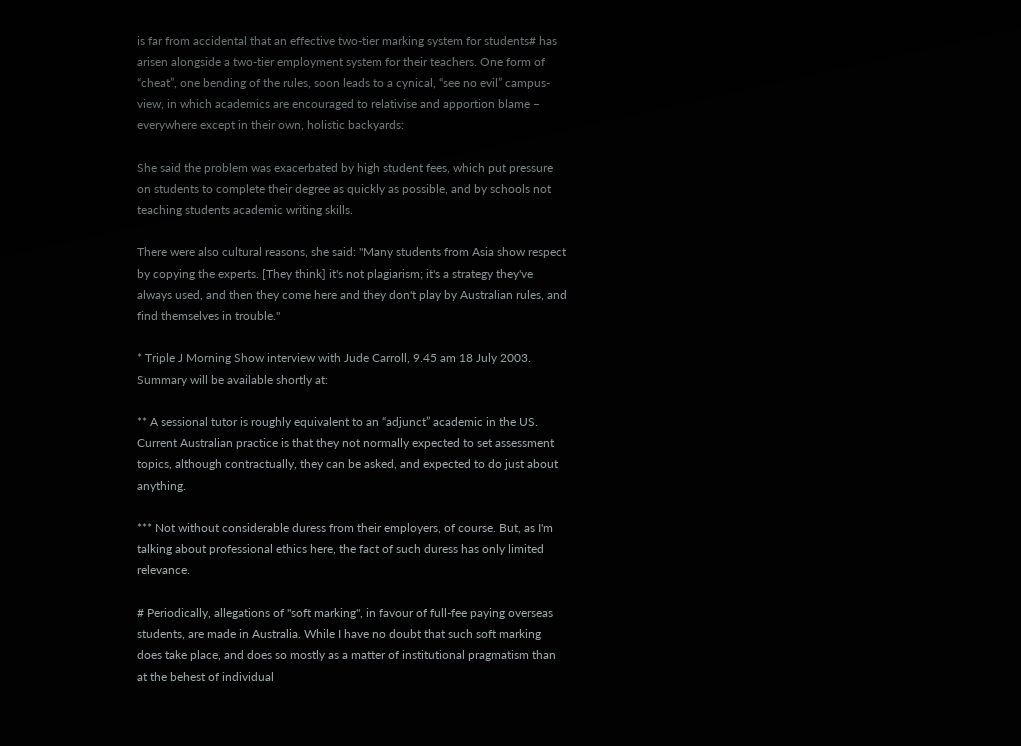is far from accidental that an effective two-tier marking system for students# has arisen alongside a two-tier employment system for their teachers. One form of “cheat”, one bending of the rules, soon leads to a cynical, “see no evil” campus-view, in which academics are encouraged to relativise and apportion blame – everywhere except in their own, holistic backyards:

She said the problem was exacerbated by high student fees, which put pressure on students to complete their degree as quickly as possible, and by schools not teaching students academic writing skills.

There were also cultural reasons, she said: "Many students from Asia show respect by copying the experts. [They think] it's not plagiarism; it's a strategy they've always used, and then they come here and they don't play by Australian rules, and find themselves in trouble."

* Triple J Morning Show interview with Jude Carroll, 9.45 am 18 July 2003. Summary will be available shortly at:

** A sessional tutor is roughly equivalent to an “adjunct” academic in the US. Current Australian practice is that they not normally expected to set assessment topics, although contractually, they can be asked, and expected to do just about anything.

*** Not without considerable duress from their employers, of course. But, as I'm talking about professional ethics here, the fact of such duress has only limited relevance.

# Periodically, allegations of "soft marking", in favour of full-fee paying overseas students, are made in Australia. While I have no doubt that such soft marking does take place, and does so mostly as a matter of institutional pragmatism than at the behest of individual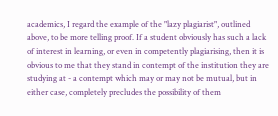academics, I regard the example of the "lazy plagiarist", outlined above, to be more telling proof. If a student obviously has such a lack of interest in learning, or even in competently plagiarising, then it is obvious to me that they stand in contempt of the institution they are studying at - a contempt which may or may not be mutual, but in either case, completely precludes the possibility of them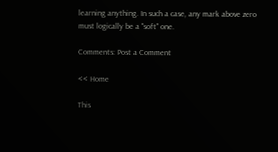learning anything. In such a case, any mark above zero must logically be a "soft" one.

Comments: Post a Comment

<< Home

This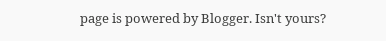page is powered by Blogger. Isn't yours?